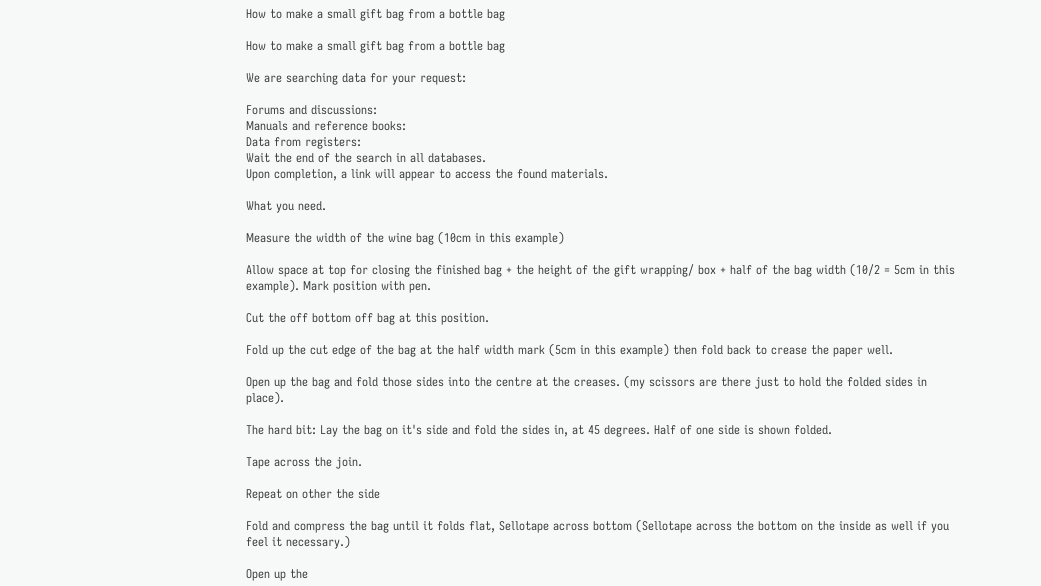How to make a small gift bag from a bottle bag

How to make a small gift bag from a bottle bag

We are searching data for your request:

Forums and discussions:
Manuals and reference books:
Data from registers:
Wait the end of the search in all databases.
Upon completion, a link will appear to access the found materials.

What you need.

Measure the width of the wine bag (10cm in this example)

Allow space at top for closing the finished bag + the height of the gift wrapping/ box + half of the bag width (10/2 = 5cm in this example). Mark position with pen.

Cut the off bottom off bag at this position.

Fold up the cut edge of the bag at the half width mark (5cm in this example) then fold back to crease the paper well.

Open up the bag and fold those sides into the centre at the creases. (my scissors are there just to hold the folded sides in place).

The hard bit: Lay the bag on it's side and fold the sides in, at 45 degrees. Half of one side is shown folded.

Tape across the join.

Repeat on other the side

Fold and compress the bag until it folds flat, Sellotape across bottom (Sellotape across the bottom on the inside as well if you feel it necessary.)

Open up the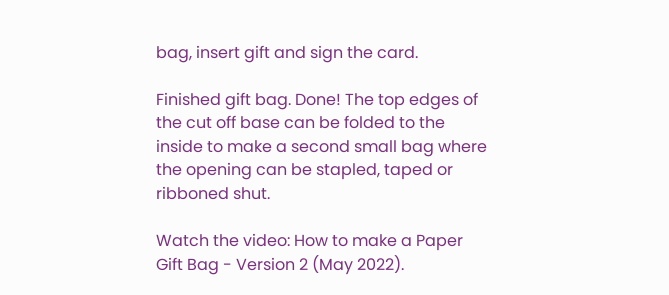bag, insert gift and sign the card.

Finished gift bag. Done! The top edges of the cut off base can be folded to the inside to make a second small bag where the opening can be stapled, taped or ribboned shut.

Watch the video: How to make a Paper Gift Bag - Version 2 (May 2022).